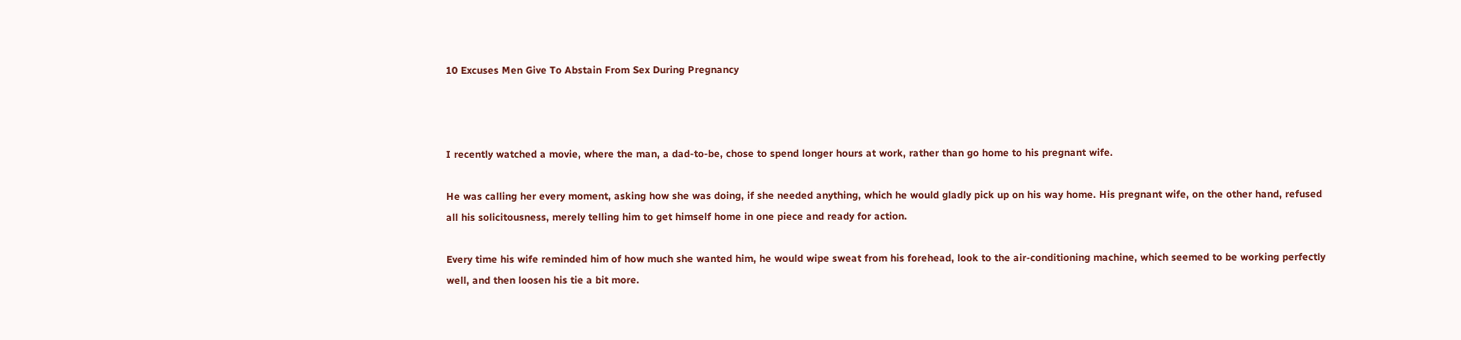10 Excuses Men Give To Abstain From Sex During Pregnancy



I recently watched a movie, where the man, a dad-to-be, chose to spend longer hours at work, rather than go home to his pregnant wife.

He was calling her every moment, asking how she was doing, if she needed anything, which he would gladly pick up on his way home. His pregnant wife, on the other hand, refused all his solicitousness, merely telling him to get himself home in one piece and ready for action.

Every time his wife reminded him of how much she wanted him, he would wipe sweat from his forehead, look to the air-conditioning machine, which seemed to be working perfectly well, and then loosen his tie a bit more.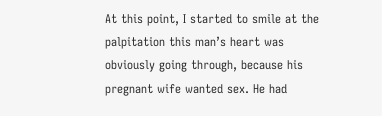At this point, I started to smile at the palpitation this man’s heart was obviously going through, because his pregnant wife wanted sex. He had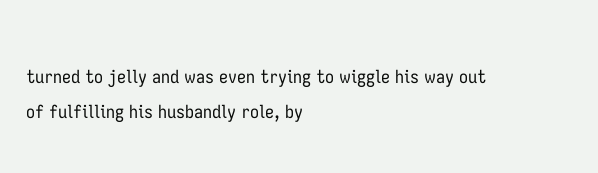turned to jelly and was even trying to wiggle his way out of fulfilling his husbandly role, by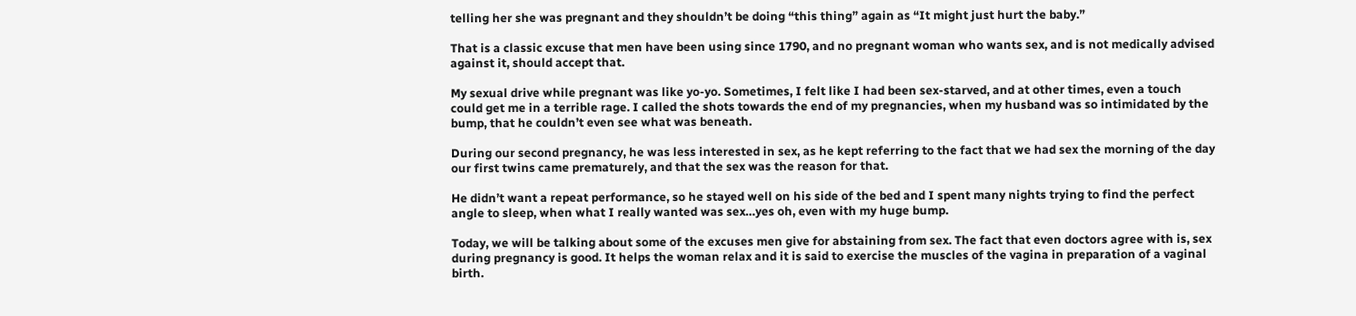telling her she was pregnant and they shouldn’t be doing “this thing” again as “It might just hurt the baby.”

That is a classic excuse that men have been using since 1790, and no pregnant woman who wants sex, and is not medically advised against it, should accept that.

My sexual drive while pregnant was like yo-yo. Sometimes, I felt like I had been sex-starved, and at other times, even a touch could get me in a terrible rage. I called the shots towards the end of my pregnancies, when my husband was so intimidated by the bump, that he couldn’t even see what was beneath.

During our second pregnancy, he was less interested in sex, as he kept referring to the fact that we had sex the morning of the day our first twins came prematurely, and that the sex was the reason for that.

He didn’t want a repeat performance, so he stayed well on his side of the bed and I spent many nights trying to find the perfect angle to sleep, when what I really wanted was sex…yes oh, even with my huge bump.

Today, we will be talking about some of the excuses men give for abstaining from sex. The fact that even doctors agree with is, sex during pregnancy is good. It helps the woman relax and it is said to exercise the muscles of the vagina in preparation of a vaginal birth.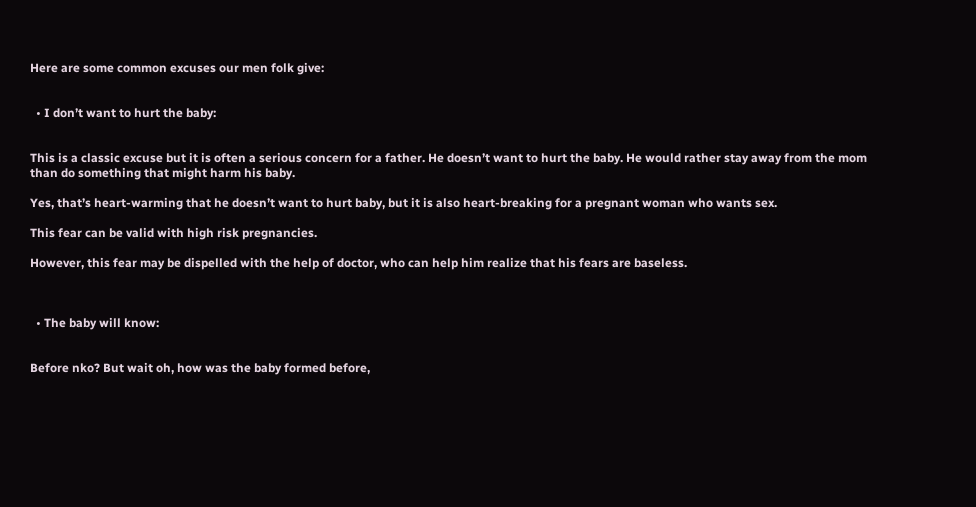Here are some common excuses our men folk give:


  • I don’t want to hurt the baby:


This is a classic excuse but it is often a serious concern for a father. He doesn’t want to hurt the baby. He would rather stay away from the mom than do something that might harm his baby.

Yes, that’s heart-warming that he doesn’t want to hurt baby, but it is also heart-breaking for a pregnant woman who wants sex.

This fear can be valid with high risk pregnancies.

However, this fear may be dispelled with the help of doctor, who can help him realize that his fears are baseless.



  • The baby will know:


Before nko? But wait oh, how was the baby formed before,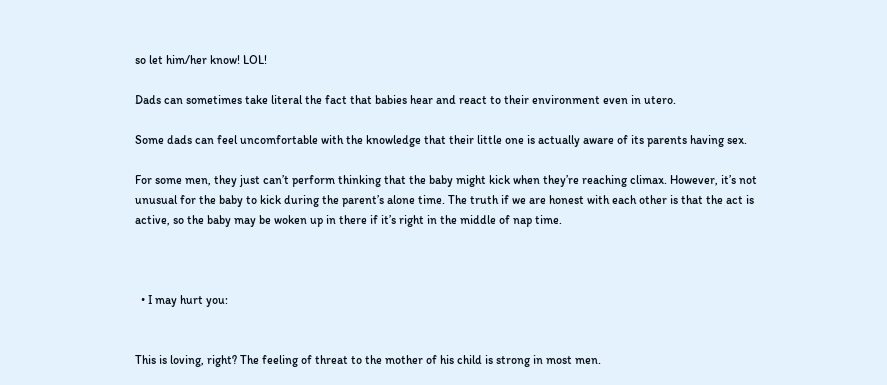so let him/her know! LOL!

Dads can sometimes take literal the fact that babies hear and react to their environment even in utero.

Some dads can feel uncomfortable with the knowledge that their little one is actually aware of its parents having sex.

For some men, they just can’t perform thinking that the baby might kick when they’re reaching climax. However, it’s not unusual for the baby to kick during the parent’s alone time. The truth if we are honest with each other is that the act is active, so the baby may be woken up in there if it’s right in the middle of nap time.



  • I may hurt you:


This is loving, right? The feeling of threat to the mother of his child is strong in most men.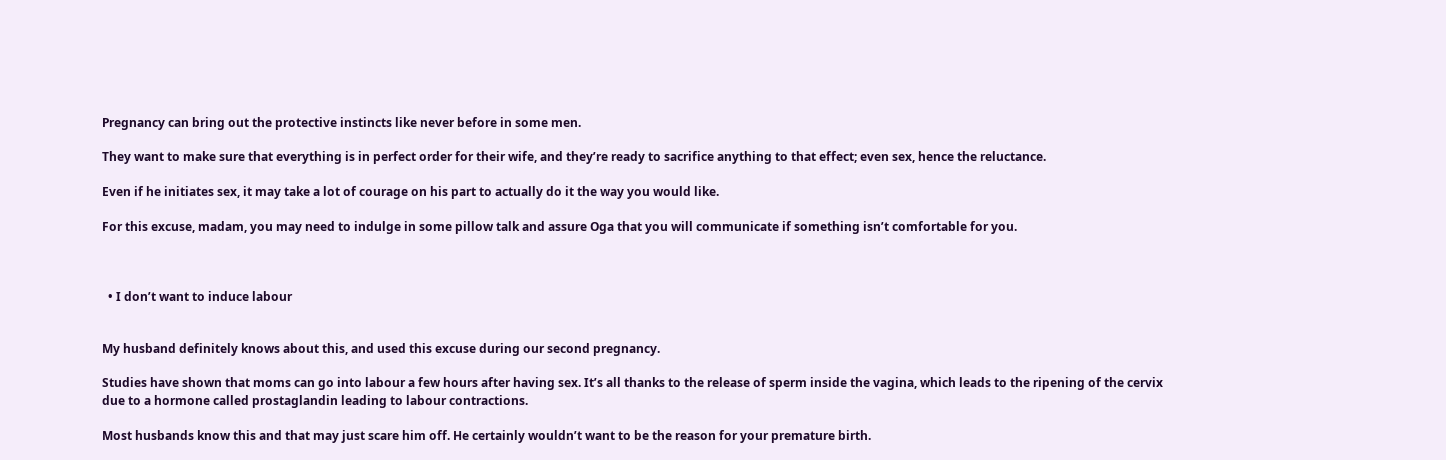Pregnancy can bring out the protective instincts like never before in some men.

They want to make sure that everything is in perfect order for their wife, and they’re ready to sacrifice anything to that effect; even sex, hence the reluctance.

Even if he initiates sex, it may take a lot of courage on his part to actually do it the way you would like.

For this excuse, madam, you may need to indulge in some pillow talk and assure Oga that you will communicate if something isn’t comfortable for you.



  • I don’t want to induce labour


My husband definitely knows about this, and used this excuse during our second pregnancy.

Studies have shown that moms can go into labour a few hours after having sex. It’s all thanks to the release of sperm inside the vagina, which leads to the ripening of the cervix due to a hormone called prostaglandin leading to labour contractions.

Most husbands know this and that may just scare him off. He certainly wouldn’t want to be the reason for your premature birth.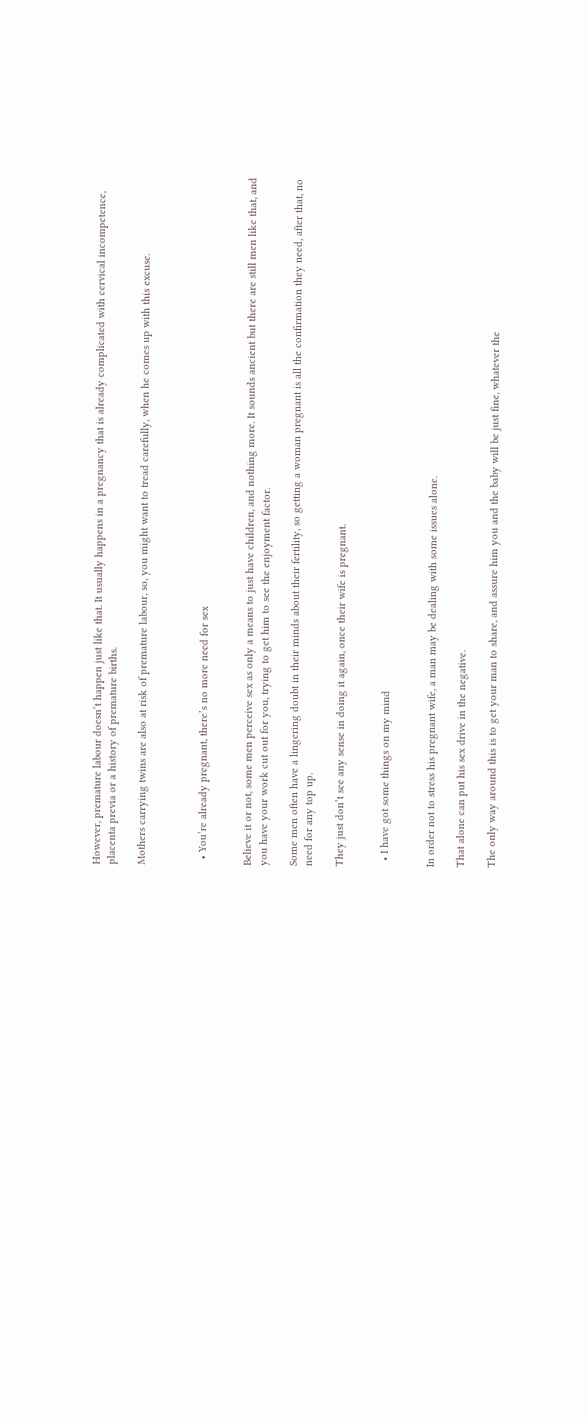However, premature labour doesn’t happen just like that. It usually happens in a pregnancy that is already complicated with cervical incompetence, placenta previa or a history of premature births.

Mothers carrying twins are also at risk of premature labour, so, you might want to tread carefully, when he comes up with this excuse.



  • You’re already pregnant, there’s no more need for sex


Believe it or not, some men perceive sex as only a means to just have children, and nothing more. It sounds ancient but there are still men like that, and you have your work cut out for you, trying to get him to see the enjoyment factor.

Some men often have a lingering doubt in their minds about their fertility, so getting a woman pregnant is all the confirmation they need, after that, no need for any top up.

They just don’t see any sense in doing it again, once their wife is pregnant.


  • I have got some things on my mind


In order not to stress his pregnant wife, a man may be dealing with some issues alone.

That alone can put his sex drive in the negative.

The only way around this is to get your man to share, and assure him you and the baby will be just fine, whatever the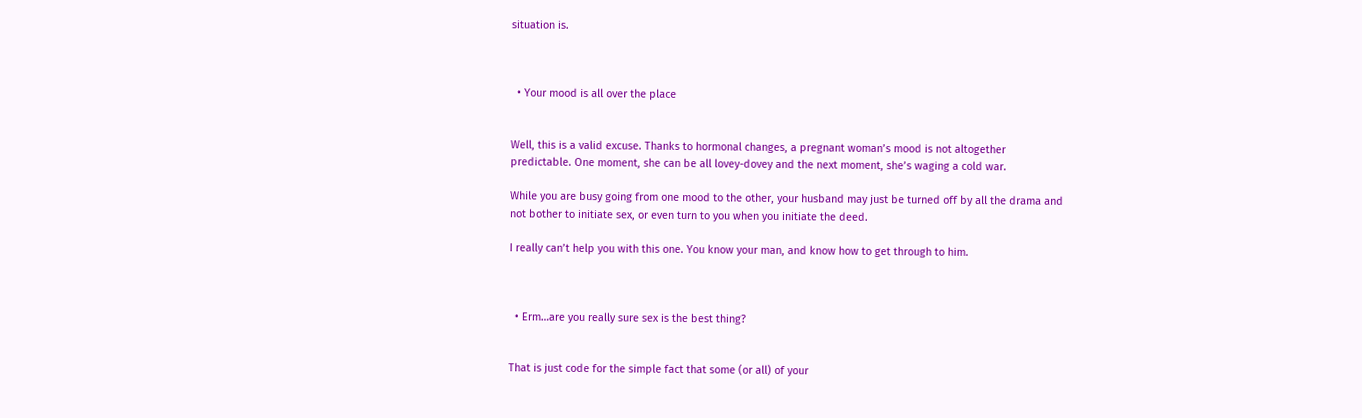situation is.



  • Your mood is all over the place


Well, this is a valid excuse. Thanks to hormonal changes, a pregnant woman’s mood is not altogether predictable. One moment, she can be all lovey-dovey and the next moment, she’s waging a cold war.

While you are busy going from one mood to the other, your husband may just be turned off by all the drama and not bother to initiate sex, or even turn to you when you initiate the deed.

I really can’t help you with this one. You know your man, and know how to get through to him.



  • Erm…are you really sure sex is the best thing?


That is just code for the simple fact that some (or all) of your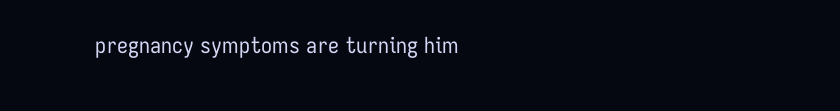pregnancy symptoms are turning him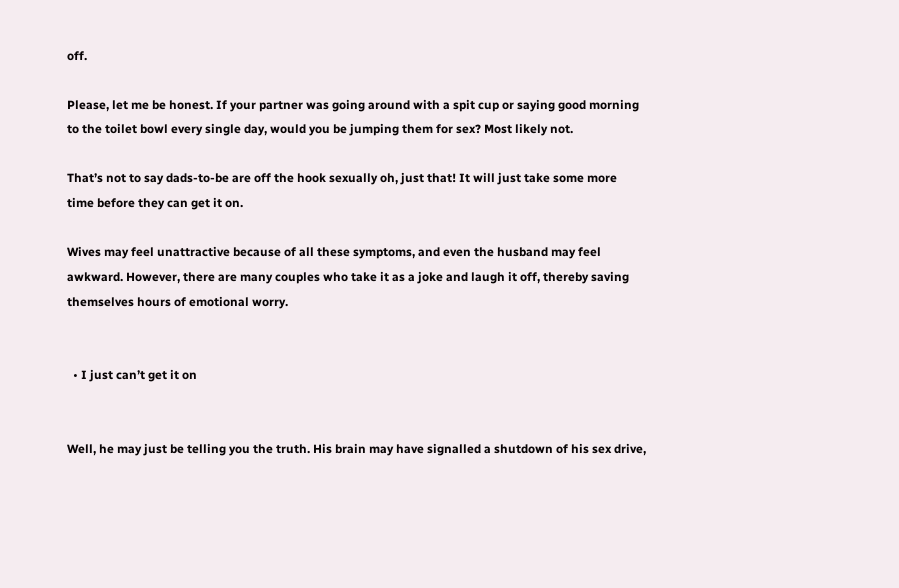off.

Please, let me be honest. If your partner was going around with a spit cup or saying good morning to the toilet bowl every single day, would you be jumping them for sex? Most likely not.

That’s not to say dads-to-be are off the hook sexually oh, just that! It will just take some more time before they can get it on.

Wives may feel unattractive because of all these symptoms, and even the husband may feel awkward. However, there are many couples who take it as a joke and laugh it off, thereby saving themselves hours of emotional worry.


  • I just can’t get it on


Well, he may just be telling you the truth. His brain may have signalled a shutdown of his sex drive,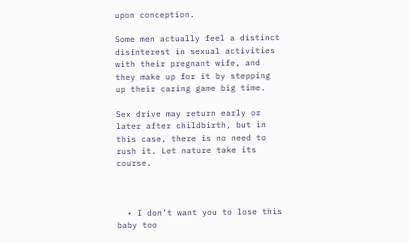upon conception.

Some men actually feel a distinct disinterest in sexual activities with their pregnant wife, and they make up for it by stepping up their caring game big time.

Sex drive may return early or later after childbirth, but in this case, there is no need to rush it. Let nature take its course.



  • I don’t want you to lose this baby too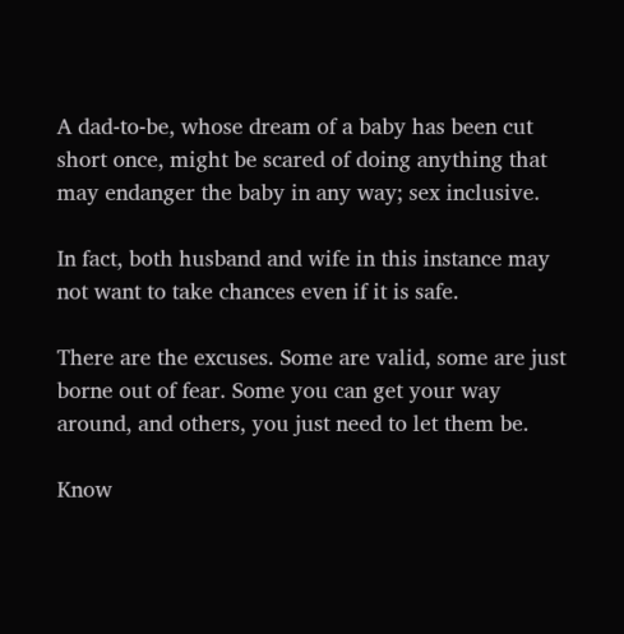A dad-to-be, whose dream of a baby has been cut short once, might be scared of doing anything that may endanger the baby in any way; sex inclusive.

In fact, both husband and wife in this instance may not want to take chances even if it is safe.

There are the excuses. Some are valid, some are just borne out of fear. Some you can get your way around, and others, you just need to let them be.

Know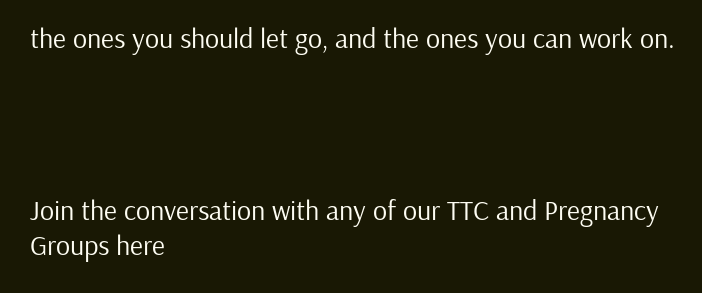the ones you should let go, and the ones you can work on.




Join the conversation with any of our TTC and Pregnancy Groups here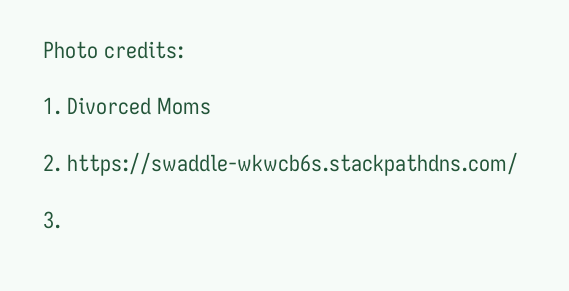Photo credits:

1. Divorced Moms

2. https://swaddle-wkwcb6s.stackpathdns.com/

3.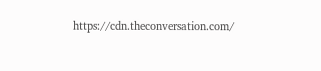https://cdn.theconversation.com/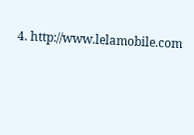4. http://www.lelamobile.com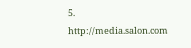5. http://media.salon.com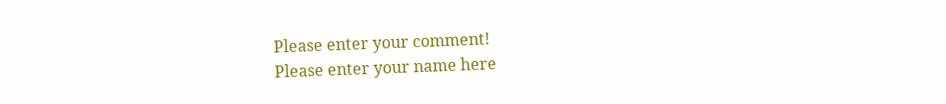Please enter your comment!
Please enter your name here